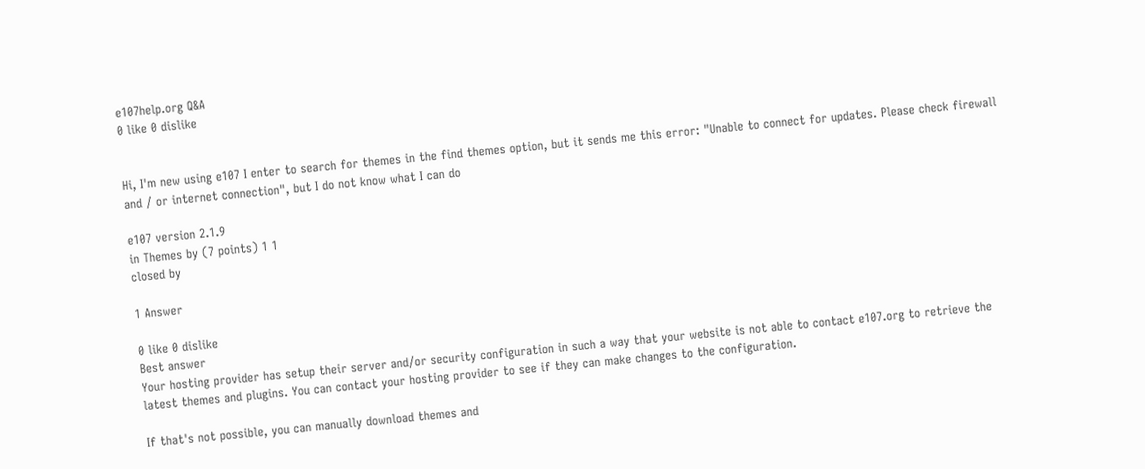e107help.org Q&A
0 like 0 dislike


Hi, I'm new using e107 I enter to search for themes in the find themes option, but it sends me this error: "Unable to connect for updates. Please check firewall and / or internet connection", but I do not know what I can do

e107 version 2.1.9
in Themes by (7 points) 1 1
closed by

1 Answer

0 like 0 dislike
Best answer
Your hosting provider has setup their server and/or security configuration in such a way that your website is not able to contact e107.org to retrieve the latest themes and plugins. You can contact your hosting provider to see if they can make changes to the configuration.

If that's not possible, you can manually download themes and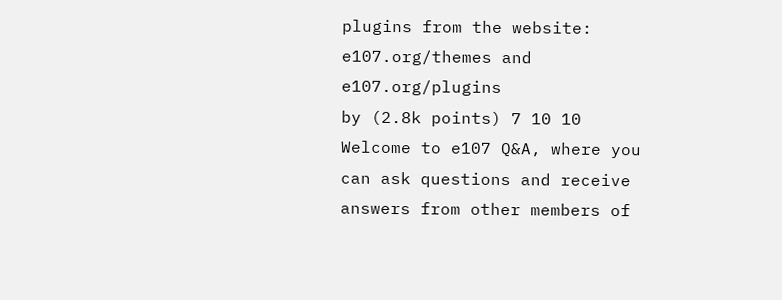plugins from the website: e107.org/themes and e107.org/plugins
by (2.8k points) 7 10 10
Welcome to e107 Q&A, where you can ask questions and receive answers from other members of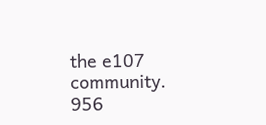the e107 community.
956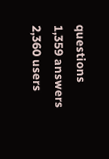questions
1,359 answers
2,360 users